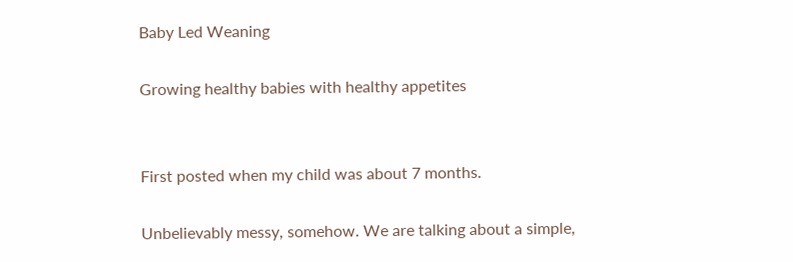Baby Led Weaning

Growing healthy babies with healthy appetites


First posted when my child was about 7 months.

Unbelievably messy, somehow. We are talking about a simple,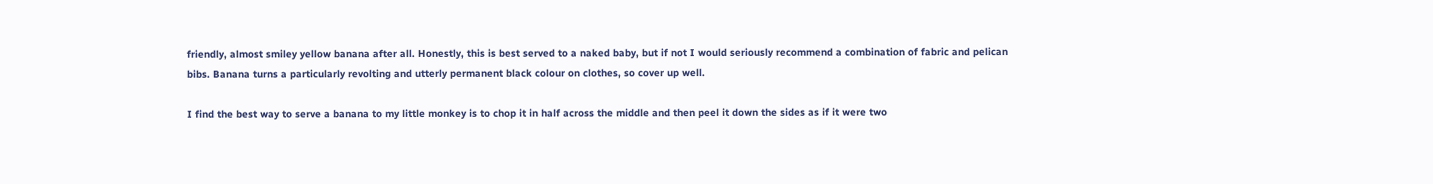friendly, almost smiley yellow banana after all. Honestly, this is best served to a naked baby, but if not I would seriously recommend a combination of fabric and pelican bibs. Banana turns a particularly revolting and utterly permanent black colour on clothes, so cover up well.

I find the best way to serve a banana to my little monkey is to chop it in half across the middle and then peel it down the sides as if it were two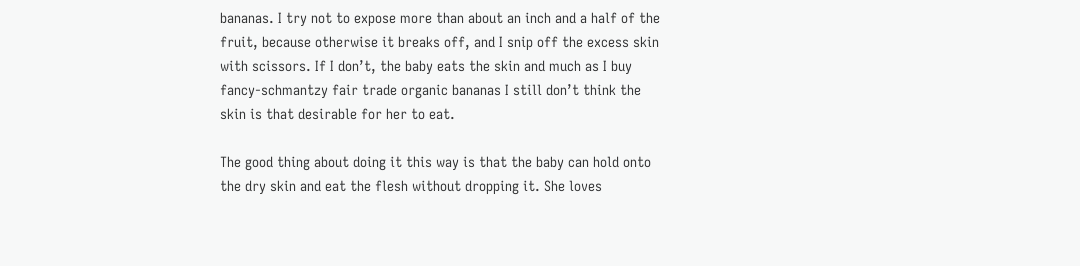bananas. I try not to expose more than about an inch and a half of the fruit, because otherwise it breaks off, and I snip off the excess skin with scissors. If I don’t, the baby eats the skin and much as I buy fancy-schmantzy fair trade organic bananas I still don’t think the skin is that desirable for her to eat.

The good thing about doing it this way is that the baby can hold onto the dry skin and eat the flesh without dropping it. She loves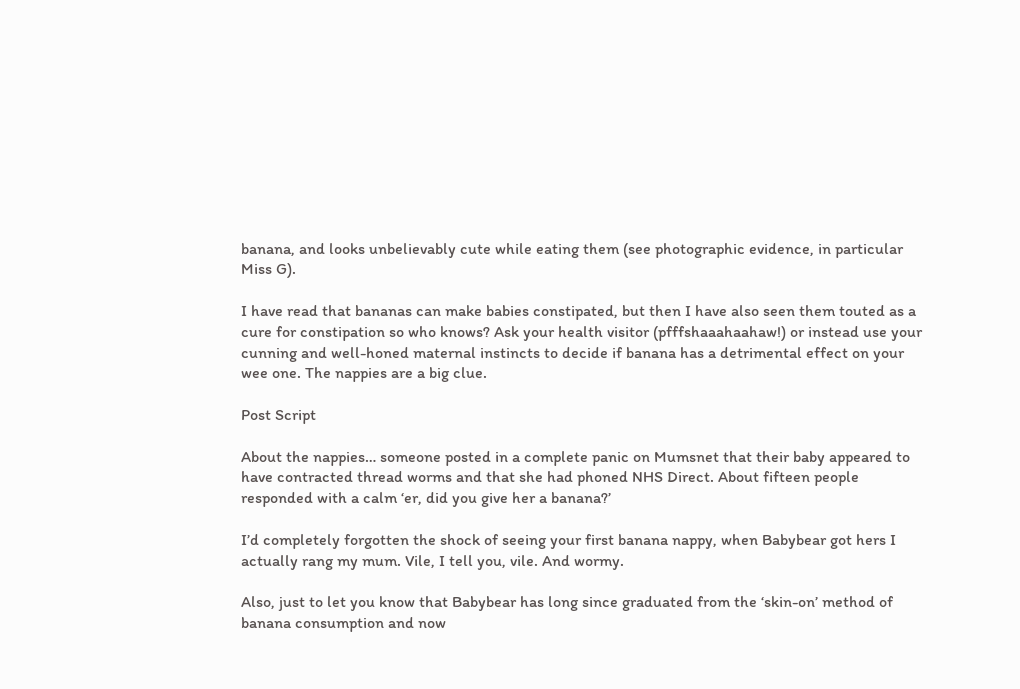banana, and looks unbelievably cute while eating them (see photographic evidence, in particular Miss G).

I have read that bananas can make babies constipated, but then I have also seen them touted as a cure for constipation so who knows? Ask your health visitor (pfffshaaahaahaw!) or instead use your cunning and well-honed maternal instincts to decide if banana has a detrimental effect on your wee one. The nappies are a big clue.

Post Script

About the nappies… someone posted in a complete panic on Mumsnet that their baby appeared to have contracted thread worms and that she had phoned NHS Direct. About fifteen people responded with a calm ‘er, did you give her a banana?’

I’d completely forgotten the shock of seeing your first banana nappy, when Babybear got hers I actually rang my mum. Vile, I tell you, vile. And wormy.

Also, just to let you know that Babybear has long since graduated from the ‘skin-on’ method of banana consumption and now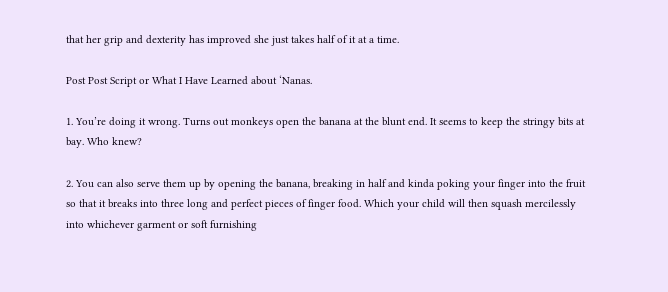that her grip and dexterity has improved she just takes half of it at a time.

Post Post Script or What I Have Learned about ‘Nanas.

1. You’re doing it wrong. Turns out monkeys open the banana at the blunt end. It seems to keep the stringy bits at bay. Who knew?

2. You can also serve them up by opening the banana, breaking in half and kinda poking your finger into the fruit so that it breaks into three long and perfect pieces of finger food. Which your child will then squash mercilessly into whichever garment or soft furnishing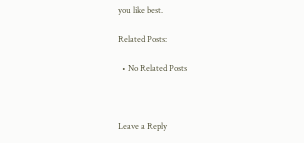you like best.

Related Posts:

  • No Related Posts



Leave a Reply